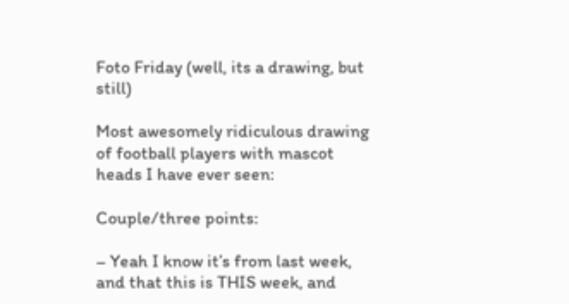Foto Friday (well, its a drawing, but still)

Most awesomely ridiculous drawing of football players with mascot heads I have ever seen:

Couple/three points:

– Yeah I know it’s from last week, and that this is THIS week, and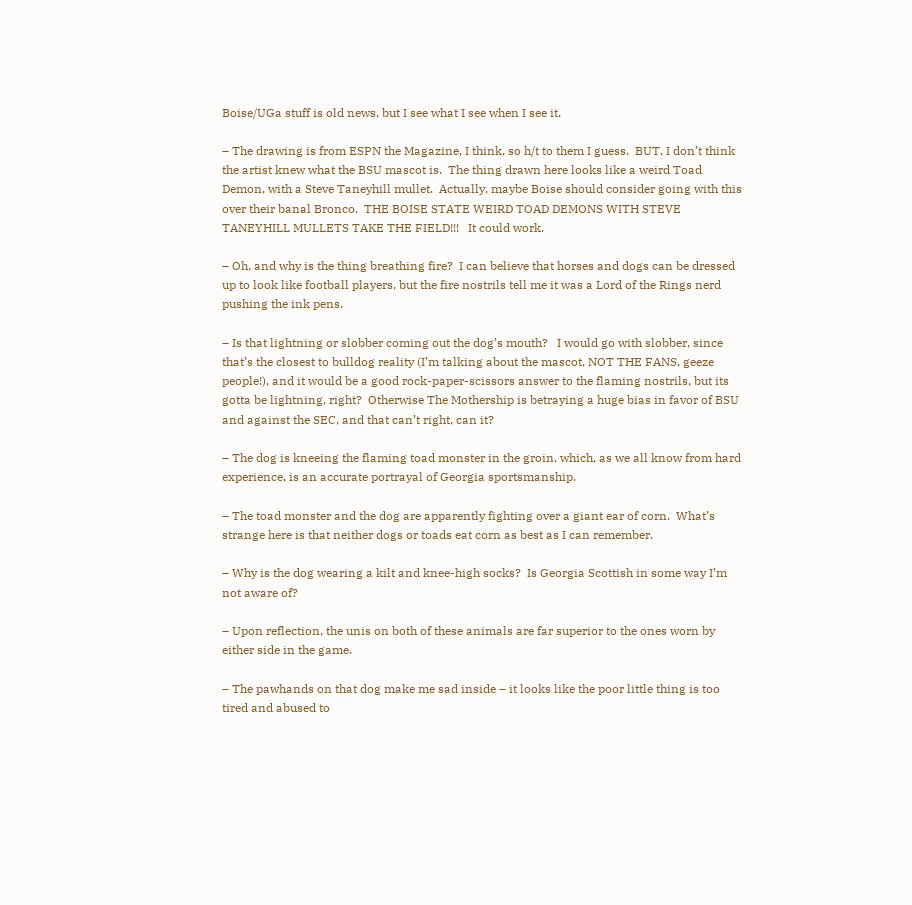Boise/UGa stuff is old news, but I see what I see when I see it.

– The drawing is from ESPN the Magazine, I think, so h/t to them I guess.  BUT, I don’t think the artist knew what the BSU mascot is.  The thing drawn here looks like a weird Toad Demon, with a Steve Taneyhill mullet.  Actually, maybe Boise should consider going with this over their banal Bronco.  THE BOISE STATE WEIRD TOAD DEMONS WITH STEVE TANEYHILL MULLETS TAKE THE FIELD!!!   It could work.

– Oh, and why is the thing breathing fire?  I can believe that horses and dogs can be dressed up to look like football players, but the fire nostrils tell me it was a Lord of the Rings nerd pushing the ink pens.

– Is that lightning or slobber coming out the dog’s mouth?   I would go with slobber, since that’s the closest to bulldog reality (I’m talking about the mascot, NOT THE FANS, geeze people!), and it would be a good rock-paper-scissors answer to the flaming nostrils, but its gotta be lightning, right?  Otherwise The Mothership is betraying a huge bias in favor of BSU and against the SEC, and that can’t right, can it?

– The dog is kneeing the flaming toad monster in the groin, which, as we all know from hard experience, is an accurate portrayal of Georgia sportsmanship.

– The toad monster and the dog are apparently fighting over a giant ear of corn.  What’s strange here is that neither dogs or toads eat corn as best as I can remember.

– Why is the dog wearing a kilt and knee-high socks?  Is Georgia Scottish in some way I’m not aware of?

– Upon reflection, the unis on both of these animals are far superior to the ones worn by either side in the game.

– The pawhands on that dog make me sad inside – it looks like the poor little thing is too tired and abused to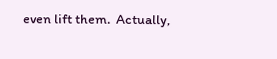even lift them.  Actually,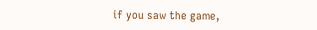if you saw the game,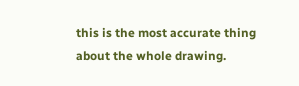this is the most accurate thing about the whole drawing.